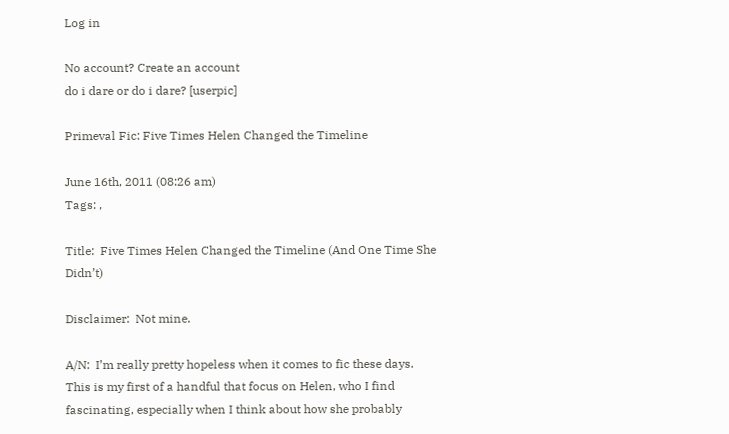Log in

No account? Create an account
do i dare or do i dare? [userpic]

Primeval Fic: Five Times Helen Changed the Timeline

June 16th, 2011 (08:26 am)
Tags: ,

Title:  Five Times Helen Changed the Timeline (And One Time She Didn’t)

Disclaimer:  Not mine.

A/N:  I’m really pretty hopeless when it comes to fic these days.  This is my first of a handful that focus on Helen, who I find fascinating, especially when I think about how she probably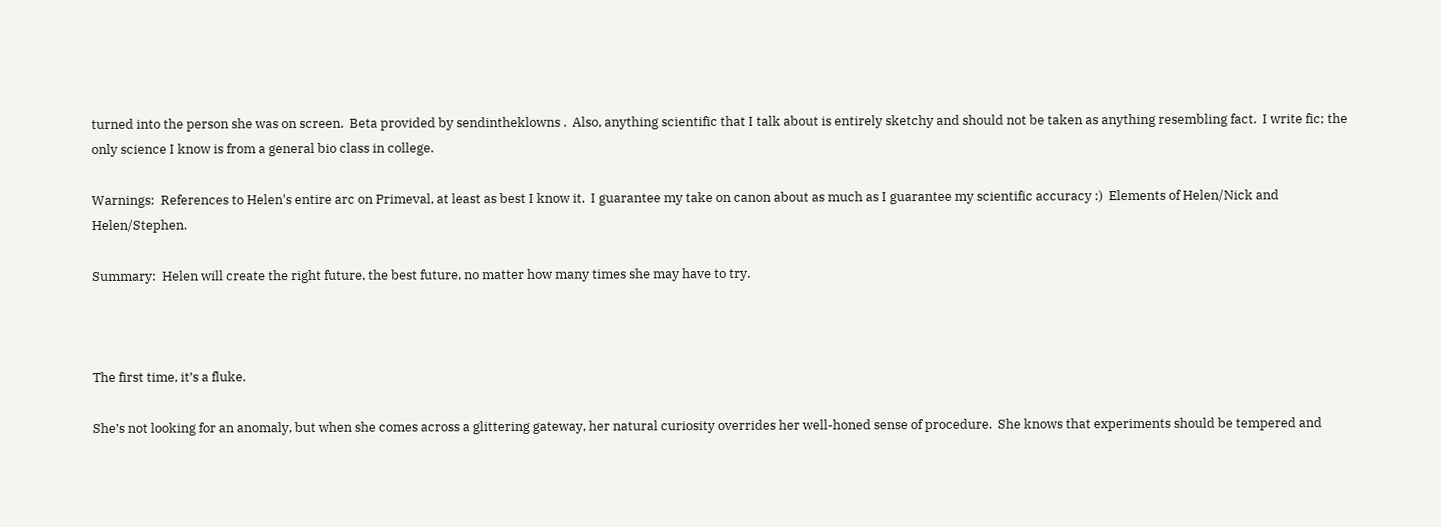turned into the person she was on screen.  Beta provided by sendintheklowns .  Also, anything scientific that I talk about is entirely sketchy and should not be taken as anything resembling fact.  I write fic; the only science I know is from a general bio class in college.

Warnings:  References to Helen's entire arc on Primeval, at least as best I know it.  I guarantee my take on canon about as much as I guarantee my scientific accuracy :)  Elements of Helen/Nick and Helen/Stephen.

Summary:  Helen will create the right future, the best future, no matter how many times she may have to try.



The first time, it’s a fluke.

She’s not looking for an anomaly, but when she comes across a glittering gateway, her natural curiosity overrides her well-honed sense of procedure.  She knows that experiments should be tempered and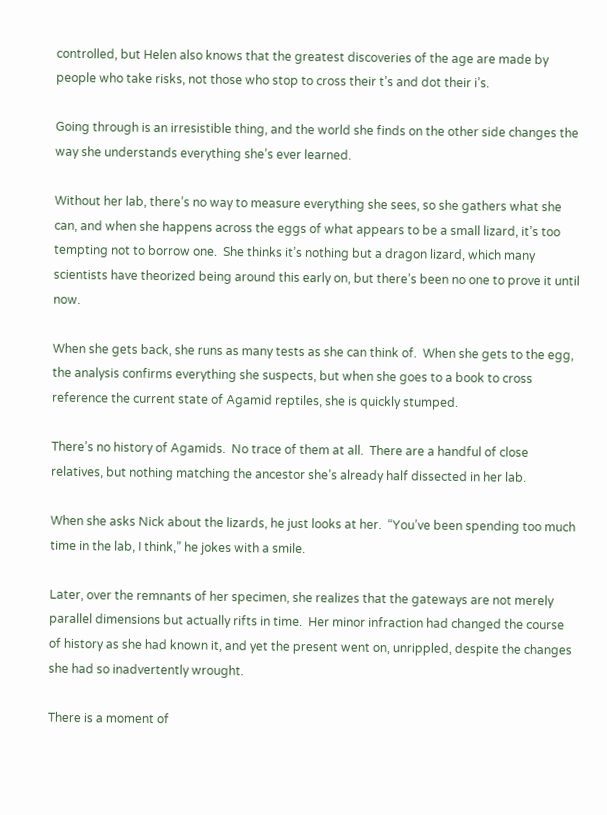controlled, but Helen also knows that the greatest discoveries of the age are made by people who take risks, not those who stop to cross their t’s and dot their i’s.

Going through is an irresistible thing, and the world she finds on the other side changes the way she understands everything she’s ever learned.

Without her lab, there’s no way to measure everything she sees, so she gathers what she can, and when she happens across the eggs of what appears to be a small lizard, it’s too tempting not to borrow one.  She thinks it’s nothing but a dragon lizard, which many scientists have theorized being around this early on, but there’s been no one to prove it until now.

When she gets back, she runs as many tests as she can think of.  When she gets to the egg, the analysis confirms everything she suspects, but when she goes to a book to cross reference the current state of Agamid reptiles, she is quickly stumped.

There’s no history of Agamids.  No trace of them at all.  There are a handful of close relatives, but nothing matching the ancestor she’s already half dissected in her lab.

When she asks Nick about the lizards, he just looks at her.  “You’ve been spending too much time in the lab, I think,” he jokes with a smile.

Later, over the remnants of her specimen, she realizes that the gateways are not merely parallel dimensions but actually rifts in time.  Her minor infraction had changed the course of history as she had known it, and yet the present went on, unrippled, despite the changes she had so inadvertently wrought.

There is a moment of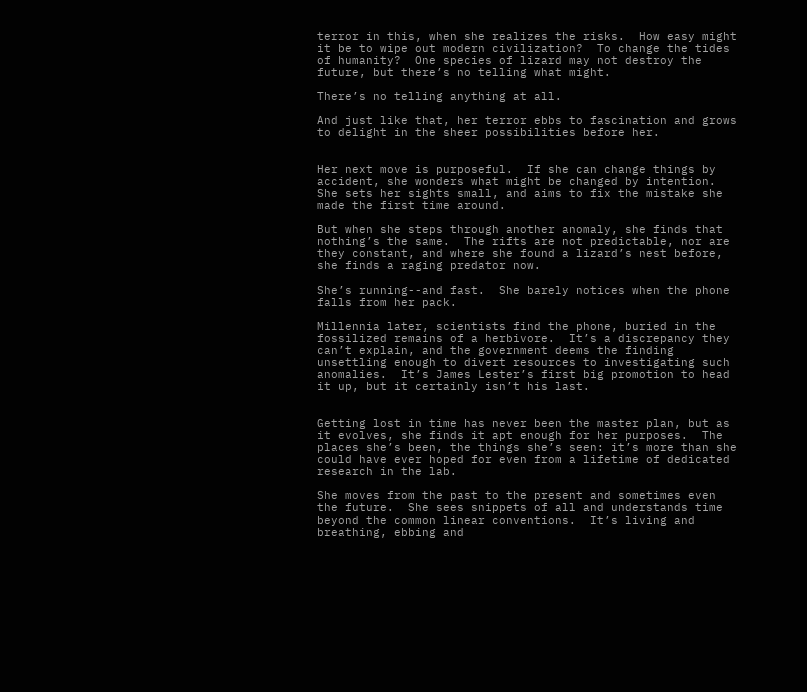terror in this, when she realizes the risks.  How easy might it be to wipe out modern civilization?  To change the tides of humanity?  One species of lizard may not destroy the future, but there’s no telling what might.

There’s no telling anything at all.

And just like that, her terror ebbs to fascination and grows to delight in the sheer possibilities before her.


Her next move is purposeful.  If she can change things by accident, she wonders what might be changed by intention.  She sets her sights small, and aims to fix the mistake she made the first time around.

But when she steps through another anomaly, she finds that nothing’s the same.  The rifts are not predictable, nor are they constant, and where she found a lizard’s nest before, she finds a raging predator now.

She’s running--and fast.  She barely notices when the phone falls from her pack.

Millennia later, scientists find the phone, buried in the fossilized remains of a herbivore.  It’s a discrepancy they can’t explain, and the government deems the finding unsettling enough to divert resources to investigating such anomalies.  It’s James Lester’s first big promotion to head it up, but it certainly isn’t his last.


Getting lost in time has never been the master plan, but as it evolves, she finds it apt enough for her purposes.  The places she’s been, the things she’s seen: it’s more than she could have ever hoped for even from a lifetime of dedicated research in the lab.

She moves from the past to the present and sometimes even the future.  She sees snippets of all and understands time beyond the common linear conventions.  It’s living and breathing, ebbing and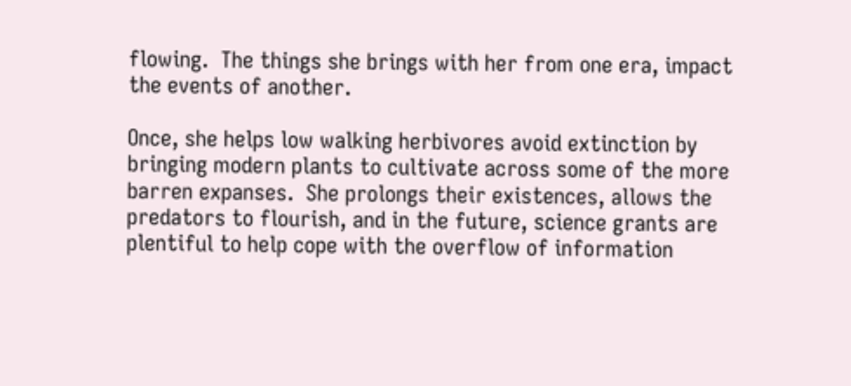flowing.  The things she brings with her from one era, impact the events of another.

Once, she helps low walking herbivores avoid extinction by bringing modern plants to cultivate across some of the more barren expanses.  She prolongs their existences, allows the predators to flourish, and in the future, science grants are plentiful to help cope with the overflow of information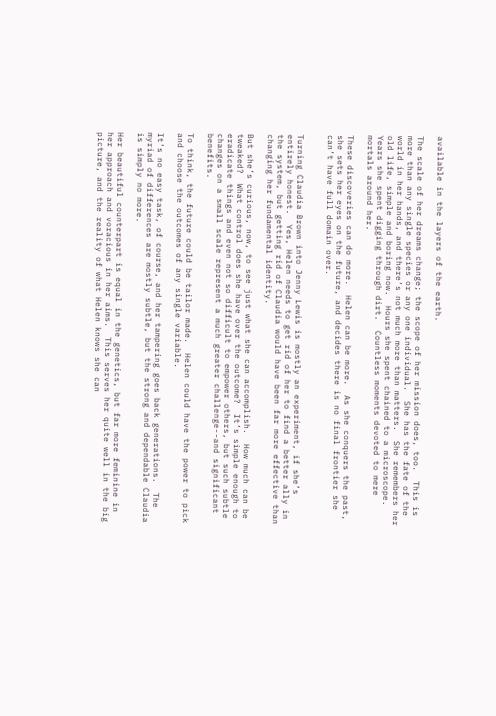available in the layers of the earth.

The scale of her dreams change; the scope of her mission does, too.  This is more than any single species or any one individual.  She has the fate of the world in her hands, and there’s not much more than matters.  She remembers her old life, simple and boring now.  Hours she spent chained to a microscope.  Years she spent digging through dirt.  Countless moments devoted to mere mortals around her.

These discoveries can do more.  Helen can be more.  As she conquers the past, she sets her eyes on the future, and decides there is no final frontier she can’t have full domain over.


Turning Claudia Brown into Jenny Lewis is mostly an experiment, if she’s entirely honest.  Yes, Helen needs to get rid of her to find a better ally in the system, but getting rid of Claudia would have been far more effective than changing her fundamental identity.

But she’s curious, now, to see just what she can accomplish.  How much can be tweaked?  What control does she have over the outcome?  It’s simple enough to eradicate things and even not so difficult to empower others, but such subtle changes on a small scale represent a much greater challenge--and significant benefits.

To think, the future could be tailor made.  Helen could have the power to pick and choose the outcomes of any single variable.

It’s no easy task, of course, and her tampering goes back generations.  The myriad of differences are mostly subtle, but the strong and dependable Claudia is simply no more.

Her beautiful counterpart is equal in the genetics, but far more feminine in her approach and voracious in her aims.  This serves her quite well in the big picture, and the reality of what Helen knows she can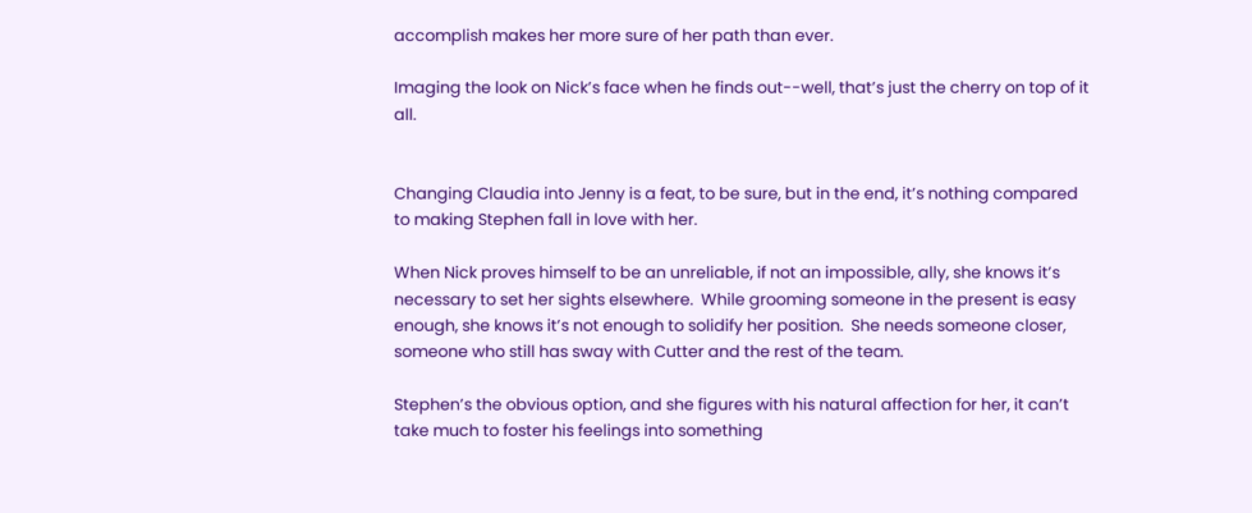accomplish makes her more sure of her path than ever.

Imaging the look on Nick’s face when he finds out--well, that’s just the cherry on top of it all.


Changing Claudia into Jenny is a feat, to be sure, but in the end, it’s nothing compared to making Stephen fall in love with her.

When Nick proves himself to be an unreliable, if not an impossible, ally, she knows it’s necessary to set her sights elsewhere.  While grooming someone in the present is easy enough, she knows it’s not enough to solidify her position.  She needs someone closer, someone who still has sway with Cutter and the rest of the team.

Stephen’s the obvious option, and she figures with his natural affection for her, it can’t take much to foster his feelings into something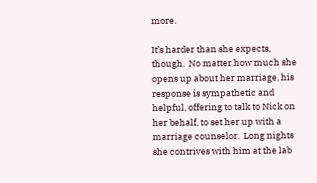more.

It’s harder than she expects, though.  No matter how much she opens up about her marriage, his response is sympathetic and helpful, offering to talk to Nick on her behalf, to set her up with a marriage counselor.  Long nights she contrives with him at the lab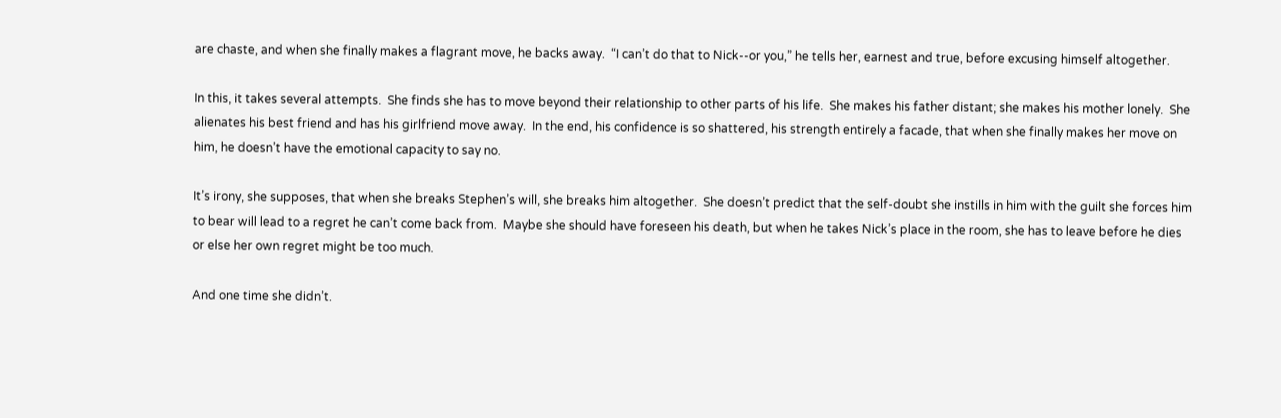are chaste, and when she finally makes a flagrant move, he backs away.  “I can’t do that to Nick--or you,” he tells her, earnest and true, before excusing himself altogether.

In this, it takes several attempts.  She finds she has to move beyond their relationship to other parts of his life.  She makes his father distant; she makes his mother lonely.  She alienates his best friend and has his girlfriend move away.  In the end, his confidence is so shattered, his strength entirely a facade, that when she finally makes her move on him, he doesn’t have the emotional capacity to say no.

It’s irony, she supposes, that when she breaks Stephen’s will, she breaks him altogether.  She doesn’t predict that the self-doubt she instills in him with the guilt she forces him to bear will lead to a regret he can’t come back from.  Maybe she should have foreseen his death, but when he takes Nick’s place in the room, she has to leave before he dies or else her own regret might be too much.

And one time she didn’t.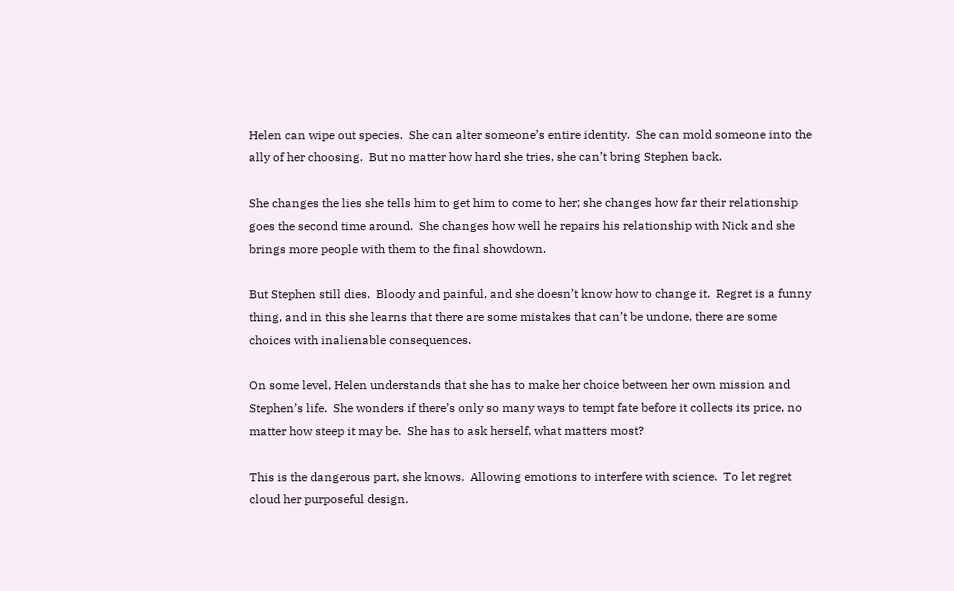Helen can wipe out species.  She can alter someone’s entire identity.  She can mold someone into the ally of her choosing.  But no matter how hard she tries, she can’t bring Stephen back.

She changes the lies she tells him to get him to come to her; she changes how far their relationship goes the second time around.  She changes how well he repairs his relationship with Nick and she brings more people with them to the final showdown.

But Stephen still dies.  Bloody and painful, and she doesn’t know how to change it.  Regret is a funny thing, and in this she learns that there are some mistakes that can’t be undone, there are some choices with inalienable consequences.

On some level, Helen understands that she has to make her choice between her own mission and Stephen’s life.  She wonders if there’s only so many ways to tempt fate before it collects its price, no matter how steep it may be.  She has to ask herself, what matters most?

This is the dangerous part, she knows.  Allowing emotions to interfere with science.  To let regret cloud her purposeful design.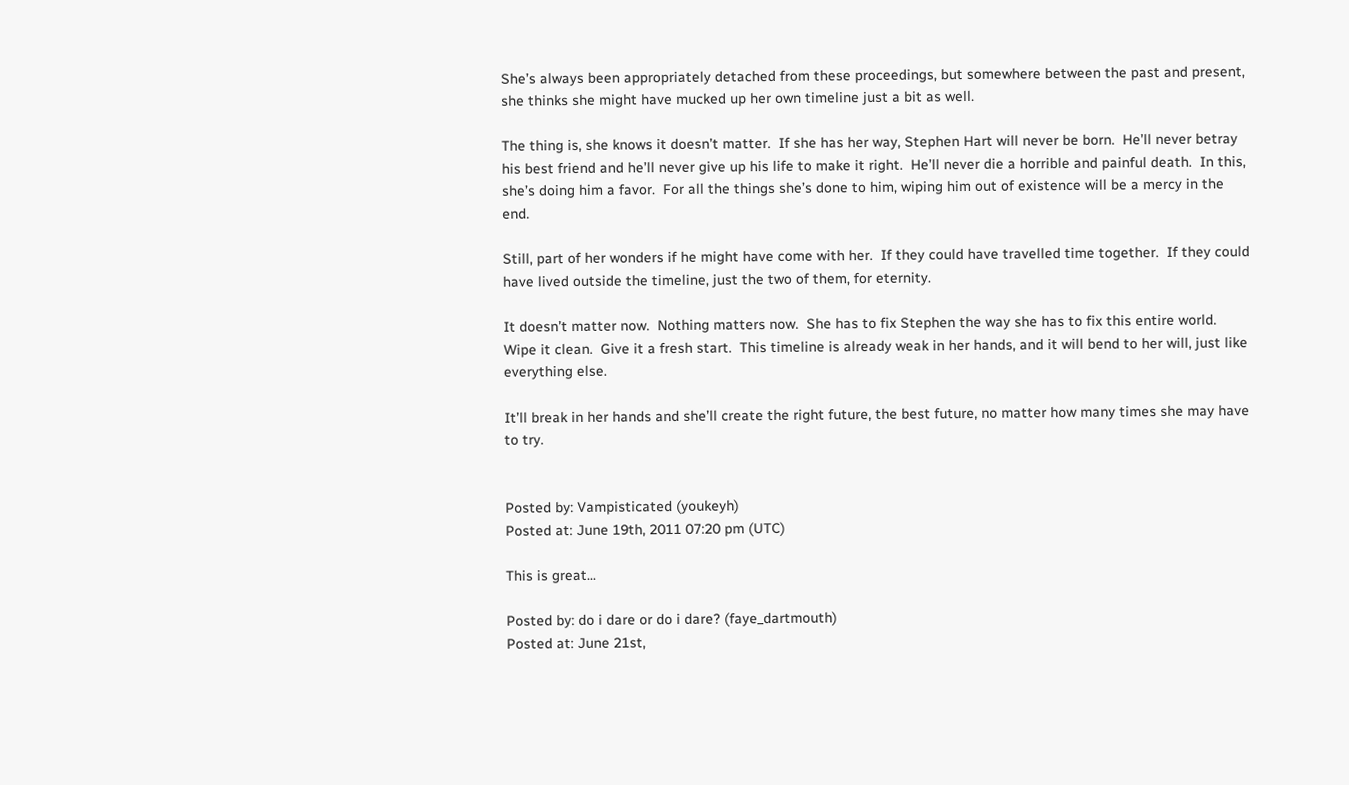She’s always been appropriately detached from these proceedings, but somewhere between the past and present, she thinks she might have mucked up her own timeline just a bit as well.

The thing is, she knows it doesn’t matter.  If she has her way, Stephen Hart will never be born.  He’ll never betray his best friend and he’ll never give up his life to make it right.  He’ll never die a horrible and painful death.  In this, she’s doing him a favor.  For all the things she’s done to him, wiping him out of existence will be a mercy in the end.

Still, part of her wonders if he might have come with her.  If they could have travelled time together.  If they could have lived outside the timeline, just the two of them, for eternity.

It doesn’t matter now.  Nothing matters now.  She has to fix Stephen the way she has to fix this entire world.  Wipe it clean.  Give it a fresh start.  This timeline is already weak in her hands, and it will bend to her will, just like everything else.

It’ll break in her hands and she’ll create the right future, the best future, no matter how many times she may have to try.


Posted by: Vampisticated (youkeyh)
Posted at: June 19th, 2011 07:20 pm (UTC)

This is great...

Posted by: do i dare or do i dare? (faye_dartmouth)
Posted at: June 21st,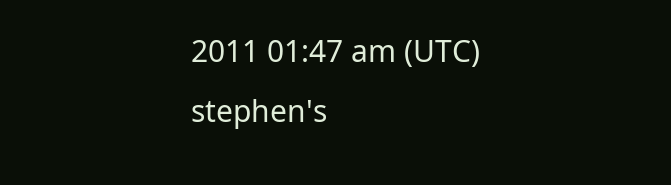2011 01:47 am (UTC)
stephen's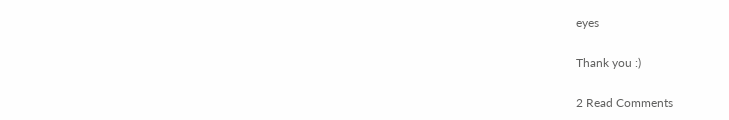eyes

Thank you :)

2 Read Comments